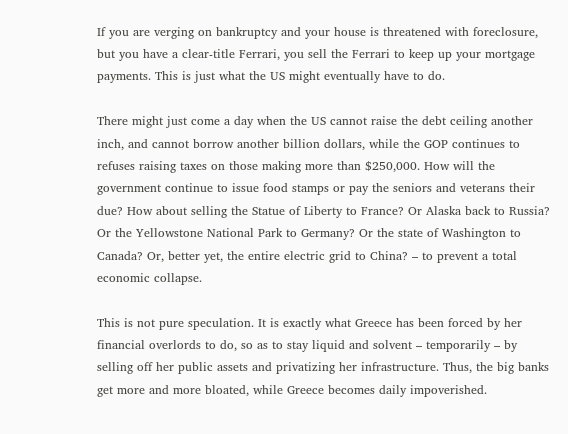If you are verging on bankruptcy and your house is threatened with foreclosure, but you have a clear-title Ferrari, you sell the Ferrari to keep up your mortgage payments. This is just what the US might eventually have to do.

There might just come a day when the US cannot raise the debt ceiling another inch, and cannot borrow another billion dollars, while the GOP continues to refuses raising taxes on those making more than $250,000. How will the government continue to issue food stamps or pay the seniors and veterans their due? How about selling the Statue of Liberty to France? Or Alaska back to Russia? Or the Yellowstone National Park to Germany? Or the state of Washington to Canada? Or, better yet, the entire electric grid to China? – to prevent a total economic collapse.

This is not pure speculation. It is exactly what Greece has been forced by her financial overlords to do, so as to stay liquid and solvent – temporarily – by selling off her public assets and privatizing her infrastructure. Thus, the big banks get more and more bloated, while Greece becomes daily impoverished.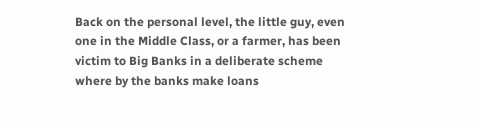Back on the personal level, the little guy, even one in the Middle Class, or a farmer, has been victim to Big Banks in a deliberate scheme where by the banks make loans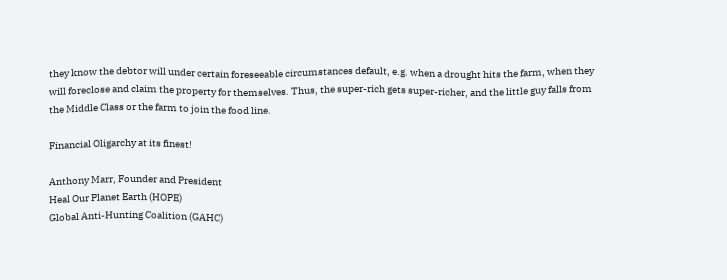they know the debtor will under certain foreseeable circumstances default, e.g. when a drought hits the farm, when they will foreclose and claim the property for themselves. Thus, the super-rich gets super-richer, and the little guy falls from the Middle Class or the farm to join the food line.

Financial Oligarchy at its finest!

Anthony Marr, Founder and President
Heal Our Planet Earth (HOPE)
Global Anti-Hunting Coalition (GAHC)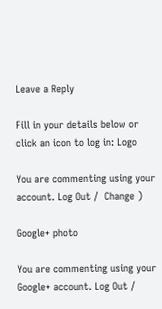Leave a Reply

Fill in your details below or click an icon to log in: Logo

You are commenting using your account. Log Out /  Change )

Google+ photo

You are commenting using your Google+ account. Log Out /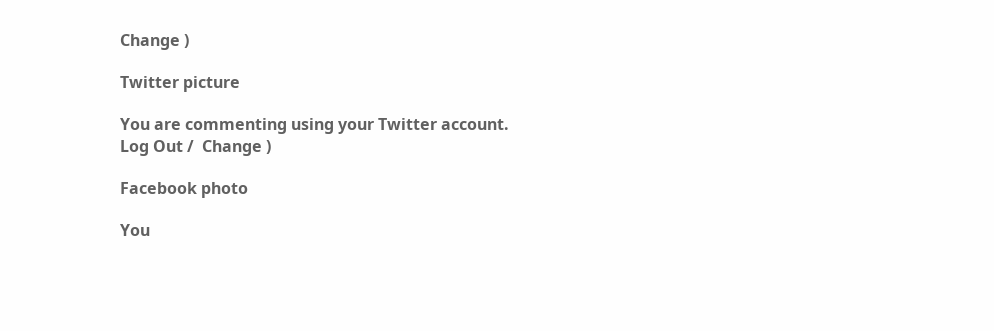Change )

Twitter picture

You are commenting using your Twitter account. Log Out /  Change )

Facebook photo

You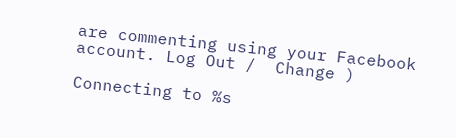are commenting using your Facebook account. Log Out /  Change )

Connecting to %s